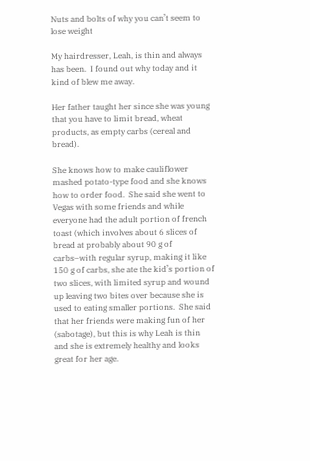Nuts and bolts of why you can’t seem to lose weight

My hairdresser, Leah, is thin and always has been.  I found out why today and it kind of blew me away.

Her father taught her since she was young that you have to limit bread, wheat products, as empty carbs (cereal and bread).

She knows how to make cauliflower mashed potato-type food and she knows how to order food.  She said she went to Vegas with some friends and while everyone had the adult portion of french toast (which involves about 6 slices of bread at probably about 90 g of carbs–with regular syrup, making it like 150 g of carbs, she ate the kid’s portion of two slices, with limited syrup and wound up leaving two bites over because she is used to eating smaller portions.  She said that her friends were making fun of her (sabotage), but this is why Leah is thin and she is extremely healthy and looks great for her age.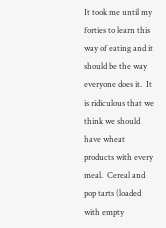It took me until my forties to learn this way of eating and it should be the way everyone does it.  It is ridiculous that we think we should have wheat products with every meal.  Cereal and pop tarts (loaded with empty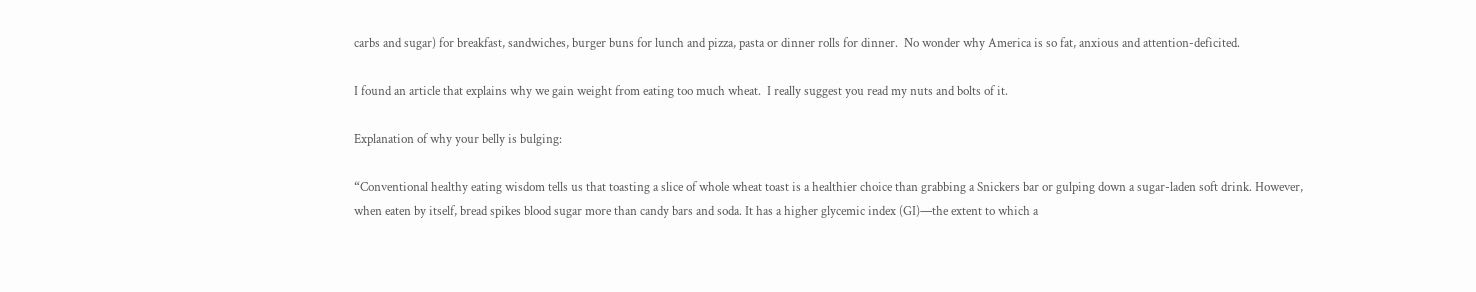carbs and sugar) for breakfast, sandwiches, burger buns for lunch and pizza, pasta or dinner rolls for dinner.  No wonder why America is so fat, anxious and attention-deficited.

I found an article that explains why we gain weight from eating too much wheat.  I really suggest you read my nuts and bolts of it.

Explanation of why your belly is bulging:

“Conventional healthy eating wisdom tells us that toasting a slice of whole wheat toast is a healthier choice than grabbing a Snickers bar or gulping down a sugar-laden soft drink. However, when eaten by itself, bread spikes blood sugar more than candy bars and soda. It has a higher glycemic index (GI)—the extent to which a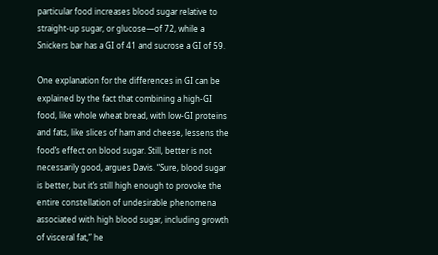particular food increases blood sugar relative to straight-up sugar, or glucose—of 72, while a Snickers bar has a GI of 41 and sucrose a GI of 59.

One explanation for the differences in GI can be explained by the fact that combining a high-GI food, like whole wheat bread, with low-GI proteins and fats, like slices of ham and cheese, lessens the food’s effect on blood sugar. Still, better is not necessarily good, argues Davis. “Sure, blood sugar is better, but it’s still high enough to provoke the entire constellation of undesirable phenomena associated with high blood sugar, including growth of visceral fat,” he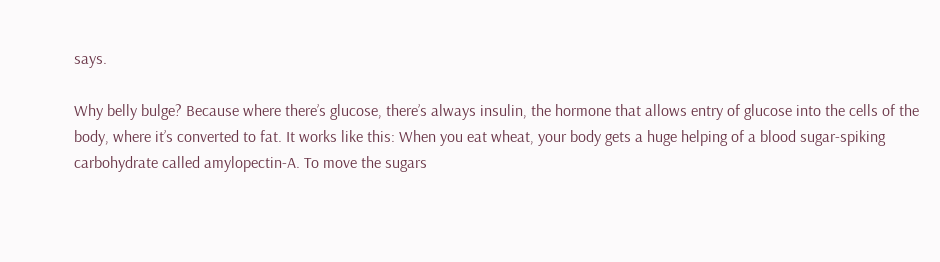says.

Why belly bulge? Because where there’s glucose, there’s always insulin, the hormone that allows entry of glucose into the cells of the body, where it’s converted to fat. It works like this: When you eat wheat, your body gets a huge helping of a blood sugar-spiking carbohydrate called amylopectin-A. To move the sugars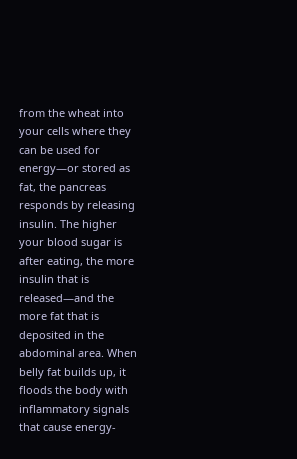from the wheat into your cells where they can be used for energy—or stored as fat, the pancreas responds by releasing insulin. The higher your blood sugar is after eating, the more insulin that is released—and the more fat that is deposited in the abdominal area. When belly fat builds up, it floods the body with inflammatory signals that cause energy-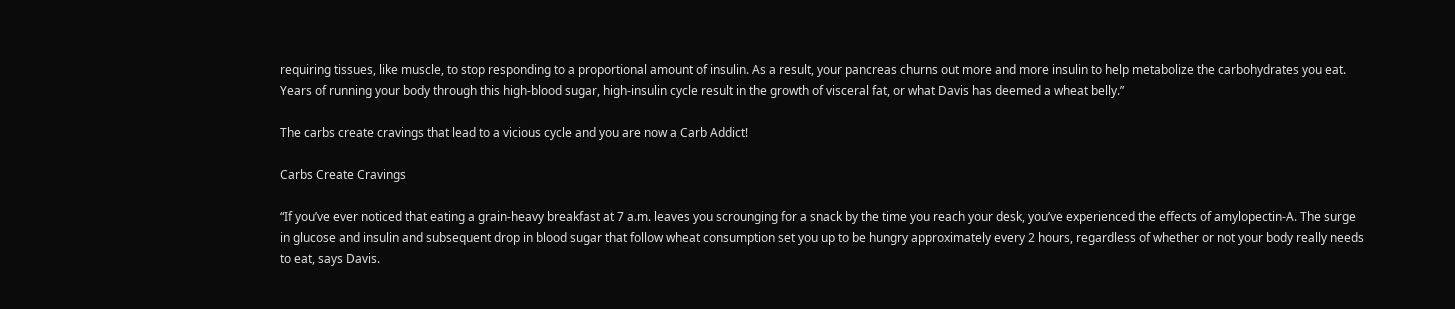requiring tissues, like muscle, to stop responding to a proportional amount of insulin. As a result, your pancreas churns out more and more insulin to help metabolize the carbohydrates you eat. Years of running your body through this high-blood sugar, high-insulin cycle result in the growth of visceral fat, or what Davis has deemed a wheat belly.”

The carbs create cravings that lead to a vicious cycle and you are now a Carb Addict!

Carbs Create Cravings

“If you’ve ever noticed that eating a grain-heavy breakfast at 7 a.m. leaves you scrounging for a snack by the time you reach your desk, you’ve experienced the effects of amylopectin-A. The surge in glucose and insulin and subsequent drop in blood sugar that follow wheat consumption set you up to be hungry approximately every 2 hours, regardless of whether or not your body really needs to eat, says Davis.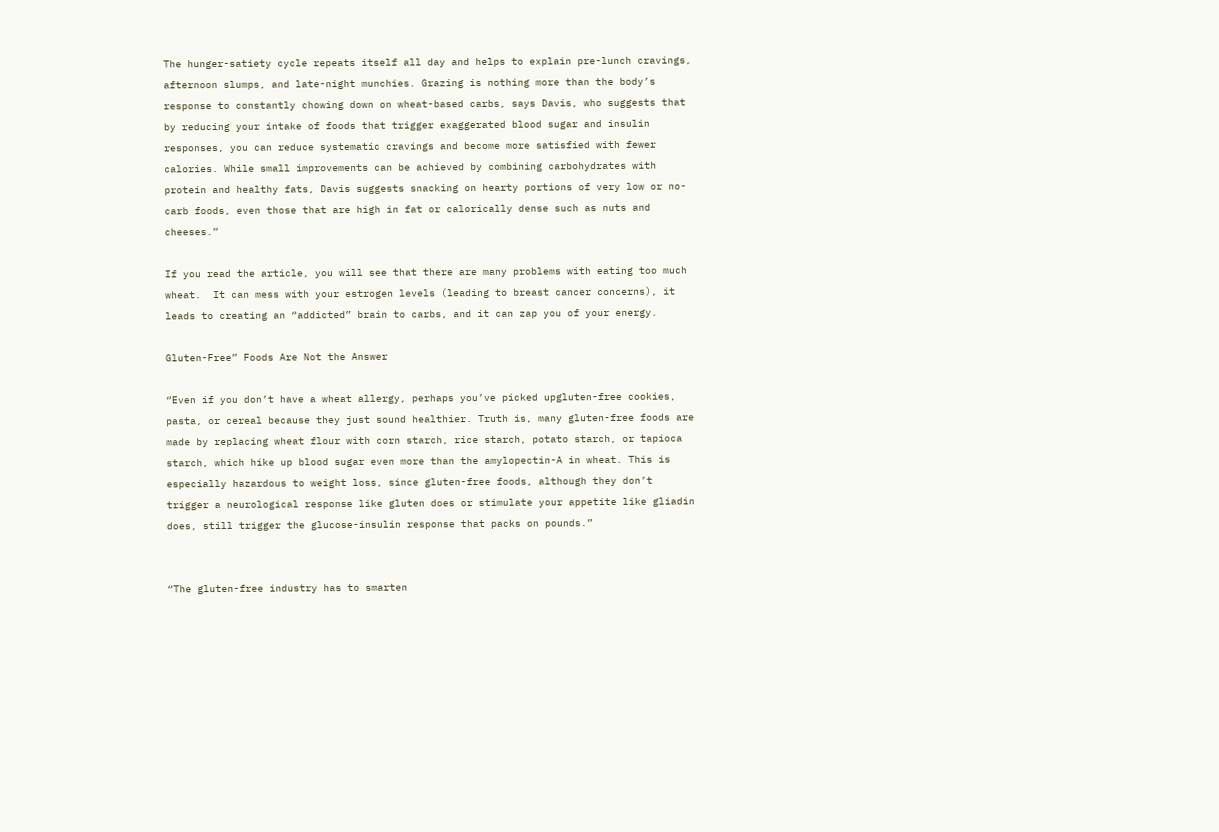The hunger-satiety cycle repeats itself all day and helps to explain pre-lunch cravings, afternoon slumps, and late-night munchies. Grazing is nothing more than the body’s response to constantly chowing down on wheat-based carbs, says Davis, who suggests that by reducing your intake of foods that trigger exaggerated blood sugar and insulin responses, you can reduce systematic cravings and become more satisfied with fewer calories. While small improvements can be achieved by combining carbohydrates with protein and healthy fats, Davis suggests snacking on hearty portions of very low or no-carb foods, even those that are high in fat or calorically dense such as nuts and cheeses.”

If you read the article, you will see that there are many problems with eating too much wheat.  It can mess with your estrogen levels (leading to breast cancer concerns), it leads to creating an “addicted” brain to carbs, and it can zap you of your energy.

Gluten-Free” Foods Are Not the Answer

“Even if you don’t have a wheat allergy, perhaps you’ve picked upgluten-free cookies, pasta, or cereal because they just sound healthier. Truth is, many gluten-free foods are made by replacing wheat flour with corn starch, rice starch, potato starch, or tapioca starch, which hike up blood sugar even more than the amylopectin-A in wheat. This is especially hazardous to weight loss, since gluten-free foods, although they don’t trigger a neurological response like gluten does or stimulate your appetite like gliadin does, still trigger the glucose-insulin response that packs on pounds.”


“The gluten-free industry has to smarten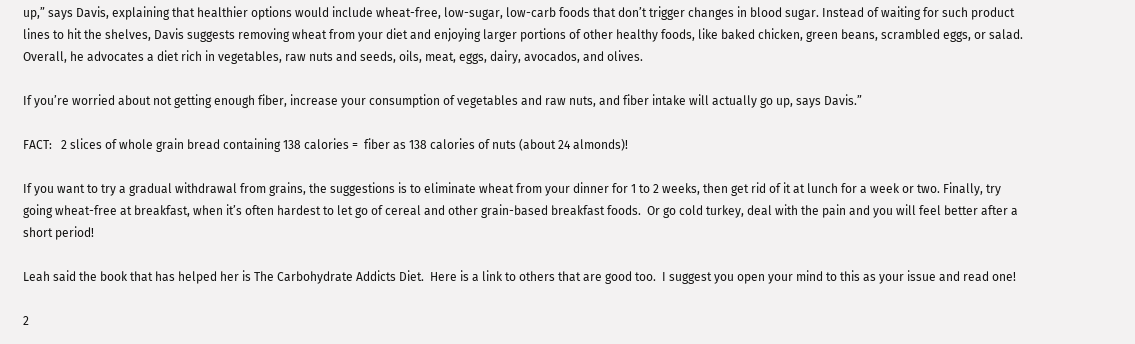up,” says Davis, explaining that healthier options would include wheat-free, low-sugar, low-carb foods that don’t trigger changes in blood sugar. Instead of waiting for such product lines to hit the shelves, Davis suggests removing wheat from your diet and enjoying larger portions of other healthy foods, like baked chicken, green beans, scrambled eggs, or salad. Overall, he advocates a diet rich in vegetables, raw nuts and seeds, oils, meat, eggs, dairy, avocados, and olives.

If you’re worried about not getting enough fiber, increase your consumption of vegetables and raw nuts, and fiber intake will actually go up, says Davis.”

FACT:   2 slices of whole grain bread containing 138 calories =  fiber as 138 calories of nuts (about 24 almonds)!

If you want to try a gradual withdrawal from grains, the suggestions is to eliminate wheat from your dinner for 1 to 2 weeks, then get rid of it at lunch for a week or two. Finally, try going wheat-free at breakfast, when it’s often hardest to let go of cereal and other grain-based breakfast foods.  Or go cold turkey, deal with the pain and you will feel better after a short period!

Leah said the book that has helped her is The Carbohydrate Addicts Diet.  Here is a link to others that are good too.  I suggest you open your mind to this as your issue and read one!

2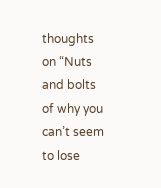thoughts on “Nuts and bolts of why you can’t seem to lose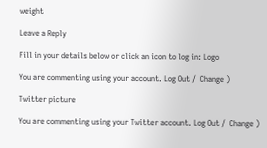weight

Leave a Reply

Fill in your details below or click an icon to log in: Logo

You are commenting using your account. Log Out /  Change )

Twitter picture

You are commenting using your Twitter account. Log Out /  Change )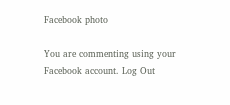Facebook photo

You are commenting using your Facebook account. Log Out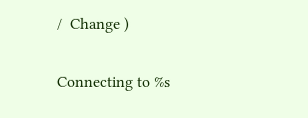/  Change )

Connecting to %s